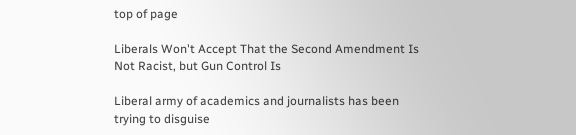top of page

Liberals Won't Accept That the Second Amendment Is Not Racist, but Gun Control Is

Liberal army of academics and journalists has been trying to disguise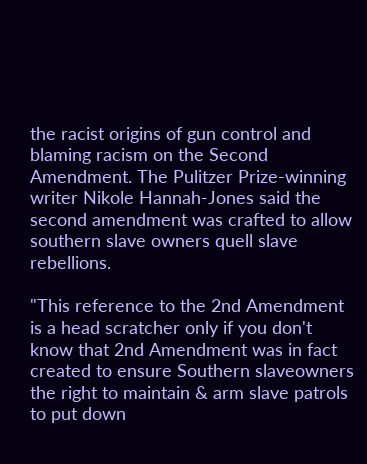the racist origins of gun control and blaming racism on the Second Amendment. The Pulitzer Prize-winning writer Nikole Hannah-Jones said the second amendment was crafted to allow southern slave owners quell slave rebellions.

"This reference to the 2nd Amendment is a head scratcher only if you don't know that 2nd Amendment was in fact created to ensure Southern slaveowners the right to maintain & arm slave patrols to put down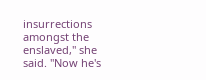insurrections amongst the enslaved," she said. "Now he's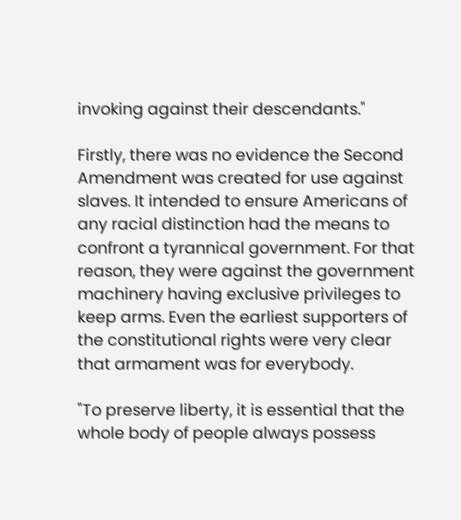invoking against their descendants."

Firstly, there was no evidence the Second Amendment was created for use against slaves. It intended to ensure Americans of any racial distinction had the means to confront a tyrannical government. For that reason, they were against the government machinery having exclusive privileges to keep arms. Even the earliest supporters of the constitutional rights were very clear that armament was for everybody.

"To preserve liberty, it is essential that the whole body of people always possess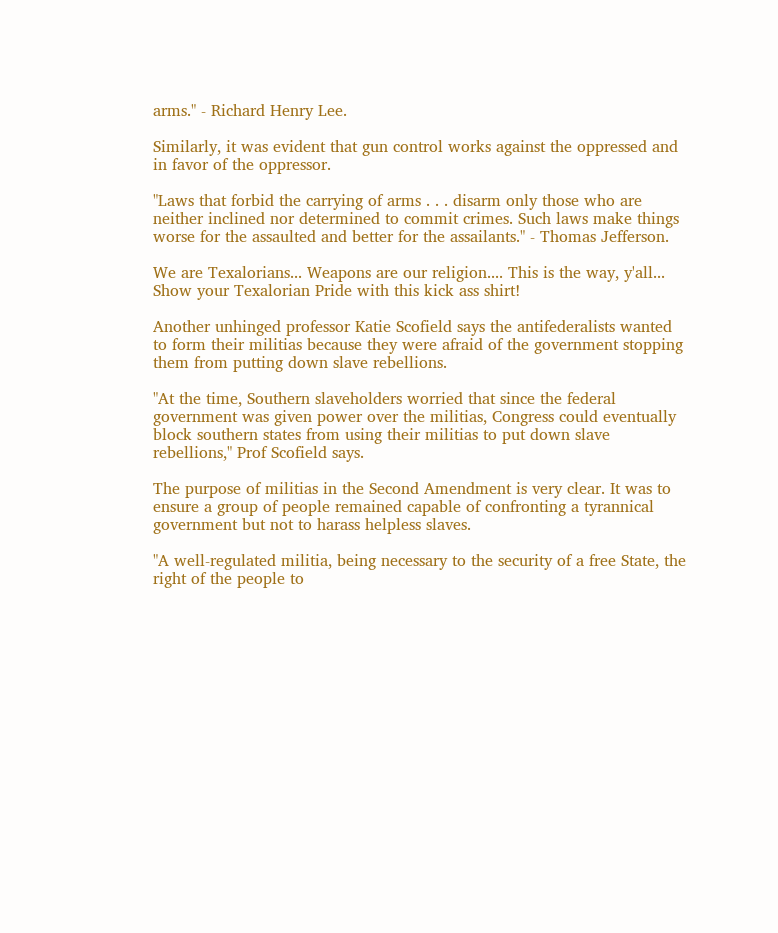arms." - Richard Henry Lee.

Similarly, it was evident that gun control works against the oppressed and in favor of the oppressor.

"Laws that forbid the carrying of arms . . . disarm only those who are neither inclined nor determined to commit crimes. Such laws make things worse for the assaulted and better for the assailants." - Thomas Jefferson.

We are Texalorians... Weapons are our religion.... This is the way, y'all... Show your Texalorian Pride with this kick ass shirt!

Another unhinged professor Katie Scofield says the antifederalists wanted to form their militias because they were afraid of the government stopping them from putting down slave rebellions.

"At the time, Southern slaveholders worried that since the federal government was given power over the militias, Congress could eventually block southern states from using their militias to put down slave rebellions," Prof Scofield says.

The purpose of militias in the Second Amendment is very clear. It was to ensure a group of people remained capable of confronting a tyrannical government but not to harass helpless slaves.

"A well-regulated militia, being necessary to the security of a free State, the right of the people to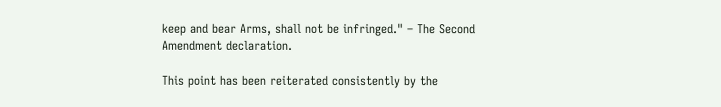keep and bear Arms, shall not be infringed." – The Second Amendment declaration.

This point has been reiterated consistently by the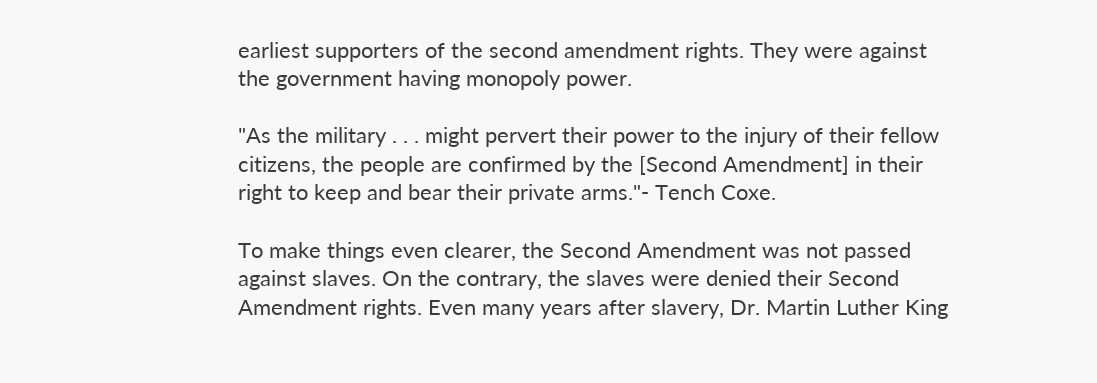earliest supporters of the second amendment rights. They were against the government having monopoly power.

"As the military . . . might pervert their power to the injury of their fellow citizens, the people are confirmed by the [Second Amendment] in their right to keep and bear their private arms."- Tench Coxe.

To make things even clearer, the Second Amendment was not passed against slaves. On the contrary, the slaves were denied their Second Amendment rights. Even many years after slavery, Dr. Martin Luther King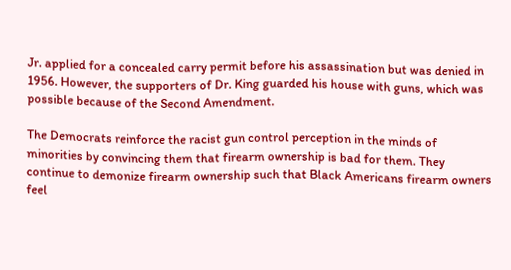Jr. applied for a concealed carry permit before his assassination but was denied in 1956. However, the supporters of Dr. King guarded his house with guns, which was possible because of the Second Amendment.

The Democrats reinforce the racist gun control perception in the minds of minorities by convincing them that firearm ownership is bad for them. They continue to demonize firearm ownership such that Black Americans firearm owners feel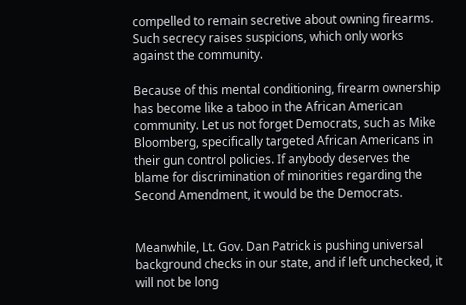compelled to remain secretive about owning firearms. Such secrecy raises suspicions, which only works against the community.

Because of this mental conditioning, firearm ownership has become like a taboo in the African American community. Let us not forget Democrats, such as Mike Bloomberg, specifically targeted African Americans in their gun control policies. If anybody deserves the blame for discrimination of minorities regarding the Second Amendment, it would be the Democrats.


Meanwhile, Lt. Gov. Dan Patrick is pushing universal background checks in our state, and if left unchecked, it will not be long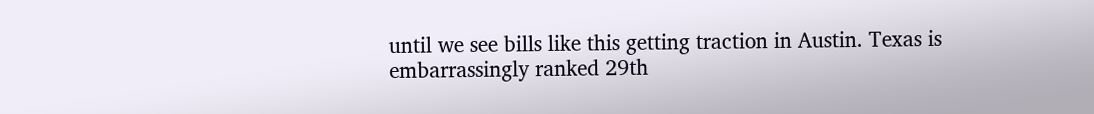until we see bills like this getting traction in Austin. Texas is embarrassingly ranked 29th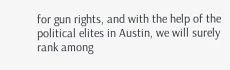for gun rights, and with the help of the political elites in Austin, we will surely rank among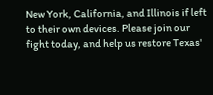New York, California, and Illinois if left to their own devices. Please join our fight today, and help us restore Texas'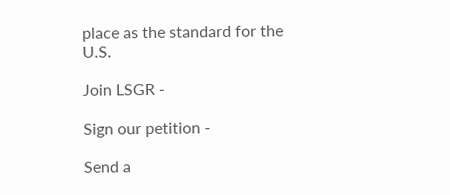place as the standard for the U.S.

Join LSGR -

Sign our petition -

Send a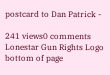postcard to Dan Patrick -

241 views0 comments
Lonestar Gun Rights Logo
bottom of page